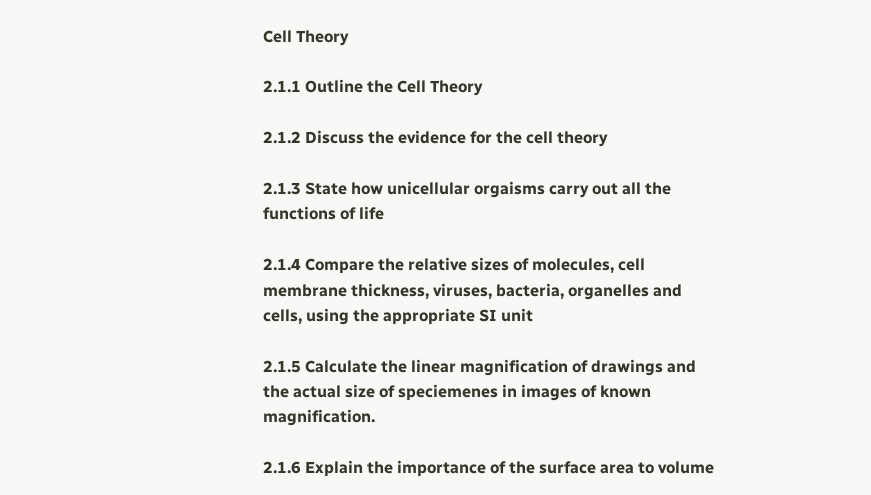Cell Theory

2.1.1 Outline the Cell Theory

2.1.2 Discuss the evidence for the cell theory

2.1.3 State how unicellular orgaisms carry out all the functions of life

2.1.4 Compare the relative sizes of molecules, cell membrane thickness, viruses, bacteria, organelles and cells, using the appropriate SI unit

2.1.5 Calculate the linear magnification of drawings and the actual size of speciemenes in images of known magnification.

2.1.6 Explain the importance of the surface area to volume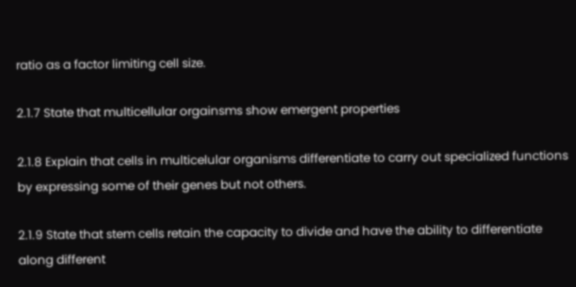ratio as a factor limiting cell size.

2.1.7 State that multicellular orgainsms show emergent properties

2.1.8 Explain that cells in multicelular organisms differentiate to carry out specialized functions by expressing some of their genes but not others.

2.1.9 State that stem cells retain the capacity to divide and have the ability to differentiate along different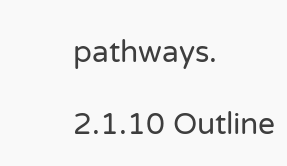pathways.

2.1.10 Outline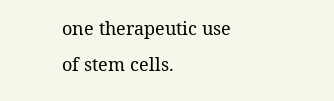one therapeutic use of stem cells.